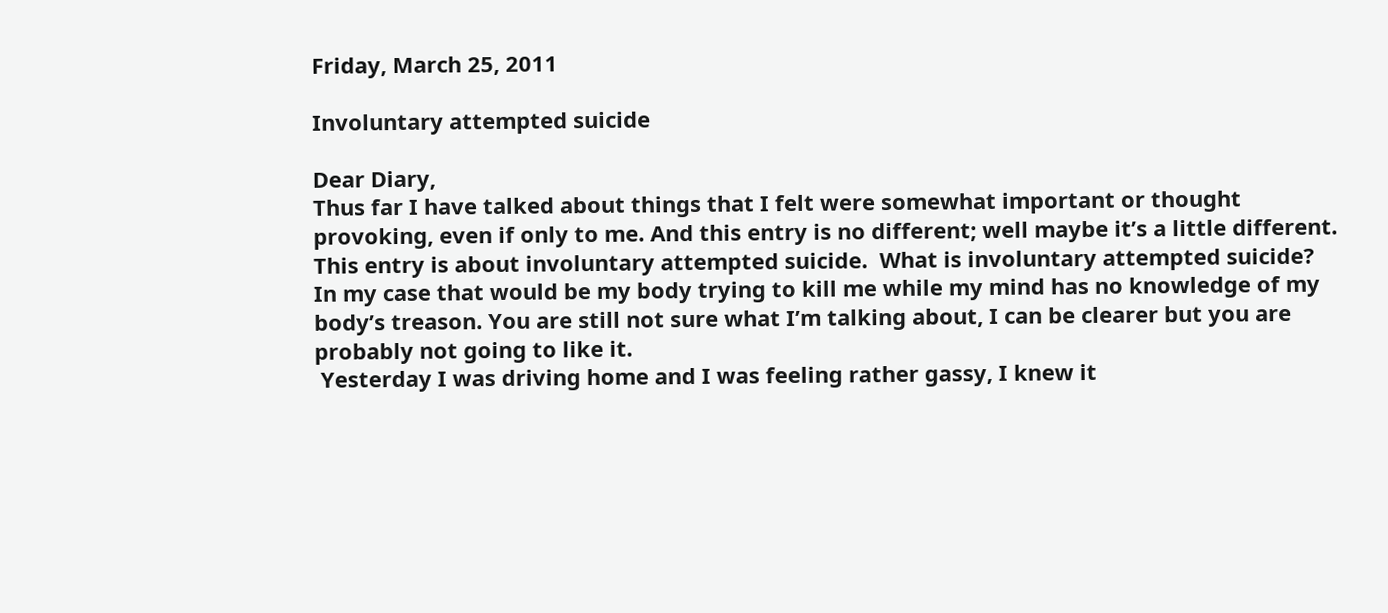Friday, March 25, 2011

Involuntary attempted suicide

Dear Diary,
Thus far I have talked about things that I felt were somewhat important or thought provoking, even if only to me. And this entry is no different; well maybe it’s a little different. This entry is about involuntary attempted suicide.  What is involuntary attempted suicide? In my case that would be my body trying to kill me while my mind has no knowledge of my body’s treason. You are still not sure what I’m talking about, I can be clearer but you are probably not going to like it.
 Yesterday I was driving home and I was feeling rather gassy, I knew it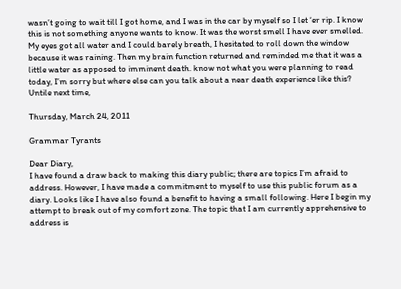wasn’t going to wait till I got home, and I was in the car by myself so I let ‘er rip. I know this is not something anyone wants to know. It was the worst smell I have ever smelled. My eyes got all water and I could barely breath, I hesitated to roll down the window because it was raining. Then my brain function returned and reminded me that it was a little water as apposed to imminent death. know not what you were planning to read today, I’m sorry but where else can you talk about a near death experience like this?
Untile next time,

Thursday, March 24, 2011

Grammar Tyrants

Dear Diary,
I have found a draw back to making this diary public; there are topics I’m afraid to address. However, I have made a commitment to myself to use this public forum as a diary. Looks like I have also found a benefit to having a small following. Here I begin my attempt to break out of my comfort zone. The topic that I am currently apprehensive to address is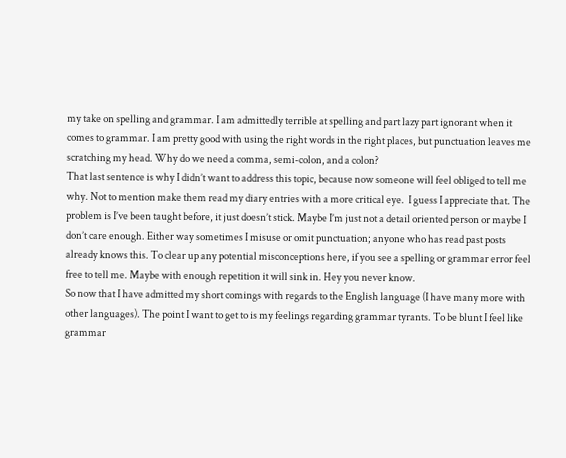my take on spelling and grammar. I am admittedly terrible at spelling and part lazy part ignorant when it comes to grammar. I am pretty good with using the right words in the right places, but punctuation leaves me scratching my head. Why do we need a comma, semi-colon, and a colon?
That last sentence is why I didn’t want to address this topic, because now someone will feel obliged to tell me why. Not to mention make them read my diary entries with a more critical eye.  I guess I appreciate that. The problem is I’ve been taught before, it just doesn’t stick. Maybe I’m just not a detail oriented person or maybe I don’t care enough. Either way sometimes I misuse or omit punctuation; anyone who has read past posts already knows this. To clear up any potential misconceptions here, if you see a spelling or grammar error feel free to tell me. Maybe with enough repetition it will sink in. Hey you never know.
So now that I have admitted my short comings with regards to the English language (I have many more with other languages). The point I want to get to is my feelings regarding grammar tyrants. To be blunt I feel like grammar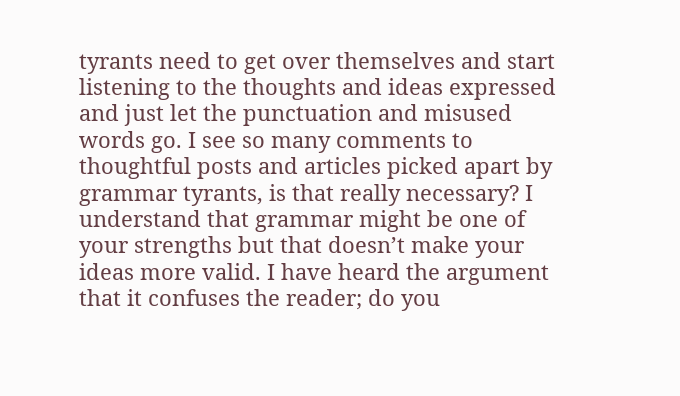tyrants need to get over themselves and start listening to the thoughts and ideas expressed and just let the punctuation and misused words go. I see so many comments to thoughtful posts and articles picked apart by grammar tyrants, is that really necessary? I understand that grammar might be one of your strengths but that doesn’t make your ideas more valid. I have heard the argument that it confuses the reader; do you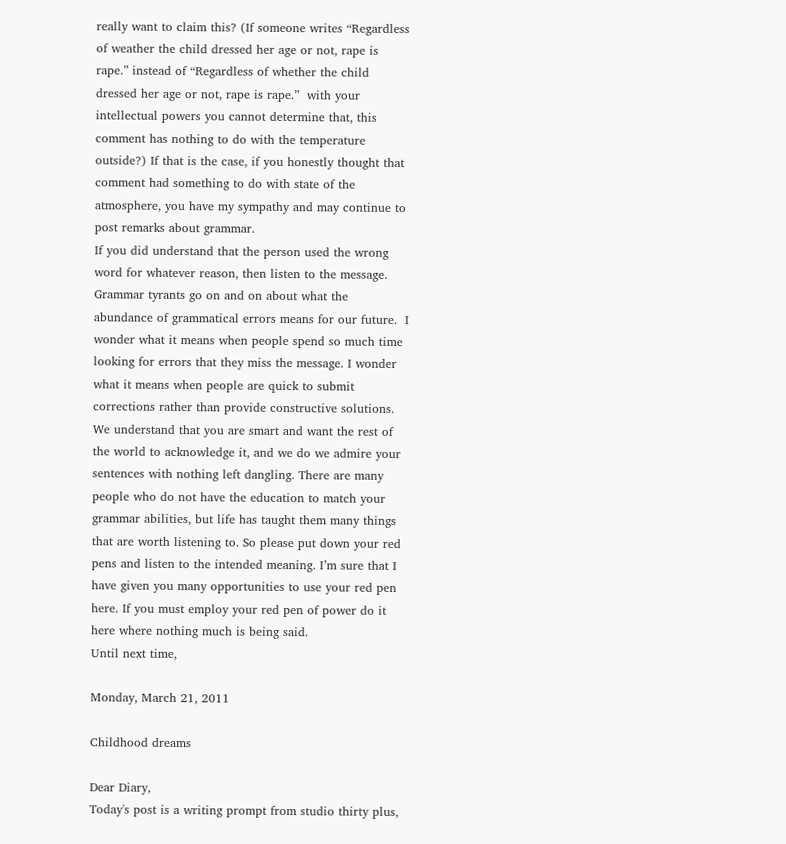really want to claim this? (If someone writes “Regardless of weather the child dressed her age or not, rape is rape.” instead of “Regardless of whether the child dressed her age or not, rape is rape.”  with your intellectual powers you cannot determine that, this comment has nothing to do with the temperature outside?) If that is the case, if you honestly thought that comment had something to do with state of the atmosphere, you have my sympathy and may continue to post remarks about grammar.
If you did understand that the person used the wrong word for whatever reason, then listen to the message. Grammar tyrants go on and on about what the abundance of grammatical errors means for our future.  I wonder what it means when people spend so much time looking for errors that they miss the message. I wonder what it means when people are quick to submit corrections rather than provide constructive solutions. We understand that you are smart and want the rest of the world to acknowledge it, and we do we admire your sentences with nothing left dangling. There are many people who do not have the education to match your grammar abilities, but life has taught them many things that are worth listening to. So please put down your red pens and listen to the intended meaning. I’m sure that I have given you many opportunities to use your red pen here. If you must employ your red pen of power do it here where nothing much is being said.
Until next time,

Monday, March 21, 2011

Childhood dreams

Dear Diary,
Today's post is a writing prompt from studio thirty plus,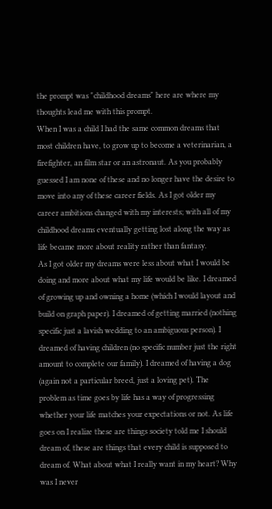the prompt was "childhood dreams" here are where my thoughts lead me with this prompt.
When I was a child I had the same common dreams that most children have, to grow up to become a veterinarian, a firefighter, an film star or an astronaut. As you probably guessed I am none of these and no longer have the desire to move into any of these career fields. As I got older my career ambitions changed with my interests; with all of my childhood dreams eventually getting lost along the way as life became more about reality rather than fantasy.
As I got older my dreams were less about what I would be doing and more about what my life would be like. I dreamed of growing up and owning a home (which I would layout and build on graph paper). I dreamed of getting married (nothing specific just a lavish wedding to an ambiguous person). I dreamed of having children (no specific number just the right amount to complete our family). I dreamed of having a dog (again not a particular breed, just a loving pet). The problem as time goes by life has a way of progressing whether your life matches your expectations or not. As life goes on I realize these are things society told me I should dream of, these are things that every child is supposed to dream of. What about what I really want in my heart? Why was I never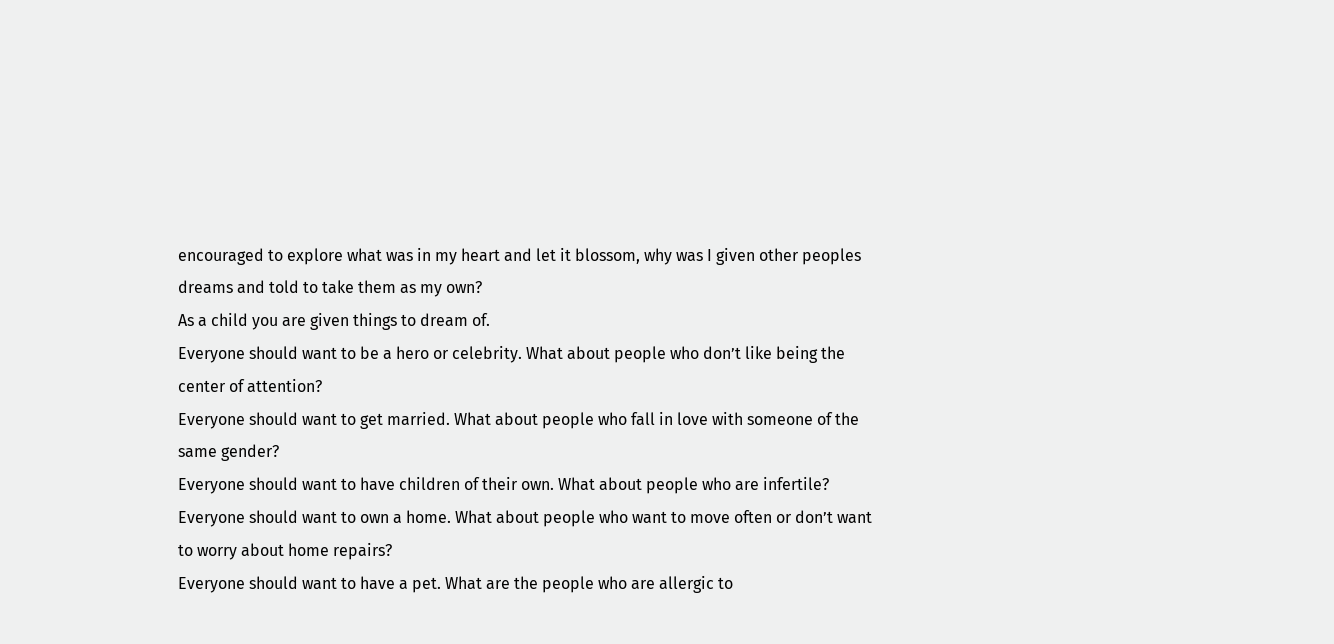encouraged to explore what was in my heart and let it blossom, why was I given other peoples dreams and told to take them as my own?
As a child you are given things to dream of.
Everyone should want to be a hero or celebrity. What about people who don’t like being the center of attention?
Everyone should want to get married. What about people who fall in love with someone of the same gender?
Everyone should want to have children of their own. What about people who are infertile?
Everyone should want to own a home. What about people who want to move often or don’t want to worry about home repairs?
Everyone should want to have a pet. What are the people who are allergic to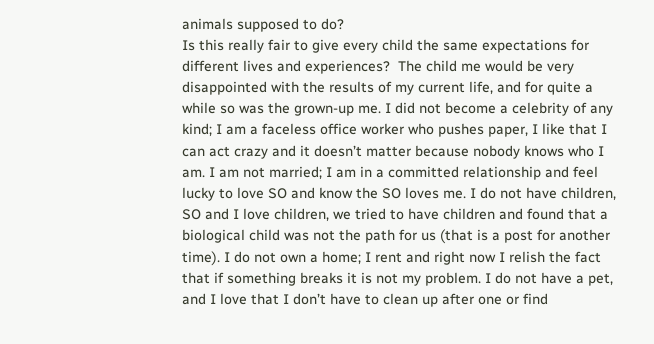animals supposed to do?
Is this really fair to give every child the same expectations for different lives and experiences?  The child me would be very disappointed with the results of my current life, and for quite a while so was the grown-up me. I did not become a celebrity of any kind; I am a faceless office worker who pushes paper, I like that I can act crazy and it doesn’t matter because nobody knows who I am. I am not married; I am in a committed relationship and feel lucky to love SO and know the SO loves me. I do not have children, SO and I love children, we tried to have children and found that a biological child was not the path for us (that is a post for another time). I do not own a home; I rent and right now I relish the fact that if something breaks it is not my problem. I do not have a pet, and I love that I don’t have to clean up after one or find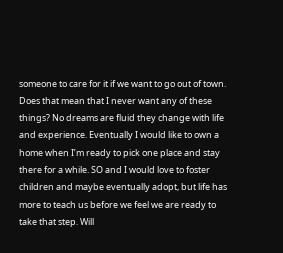someone to care for it if we want to go out of town.
Does that mean that I never want any of these things? No dreams are fluid they change with life and experience. Eventually I would like to own a home when I’m ready to pick one place and stay there for a while. SO and I would love to foster children and maybe eventually adopt, but life has more to teach us before we feel we are ready to take that step. Will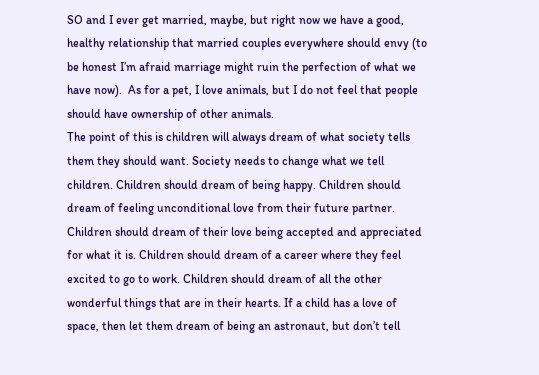SO and I ever get married, maybe, but right now we have a good, healthy relationship that married couples everywhere should envy (to be honest I’m afraid marriage might ruin the perfection of what we have now).  As for a pet, I love animals, but I do not feel that people should have ownership of other animals.
The point of this is children will always dream of what society tells them they should want. Society needs to change what we tell children. Children should dream of being happy. Children should dream of feeling unconditional love from their future partner. Children should dream of their love being accepted and appreciated for what it is. Children should dream of a career where they feel excited to go to work. Children should dream of all the other wonderful things that are in their hearts. If a child has a love of space, then let them dream of being an astronaut, but don’t tell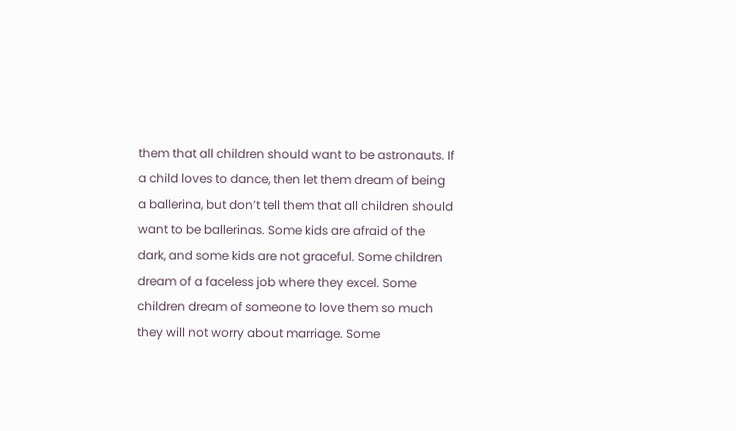them that all children should want to be astronauts. If a child loves to dance, then let them dream of being a ballerina, but don’t tell them that all children should want to be ballerinas. Some kids are afraid of the dark, and some kids are not graceful. Some children dream of a faceless job where they excel. Some children dream of someone to love them so much they will not worry about marriage. Some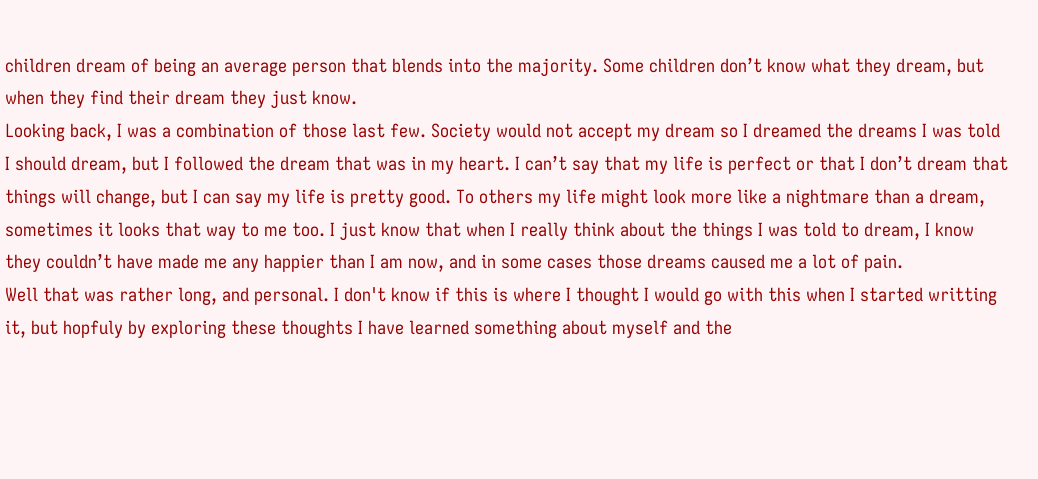children dream of being an average person that blends into the majority. Some children don’t know what they dream, but when they find their dream they just know.
Looking back, I was a combination of those last few. Society would not accept my dream so I dreamed the dreams I was told I should dream, but I followed the dream that was in my heart. I can’t say that my life is perfect or that I don’t dream that things will change, but I can say my life is pretty good. To others my life might look more like a nightmare than a dream, sometimes it looks that way to me too. I just know that when I really think about the things I was told to dream, I know they couldn’t have made me any happier than I am now, and in some cases those dreams caused me a lot of pain.
Well that was rather long, and personal. I don't know if this is where I thought I would go with this when I started writting it, but hopfuly by exploring these thoughts I have learned something about myself and the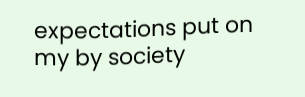expectations put on my by society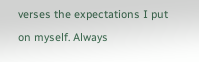verses the expectations I put on myself. Always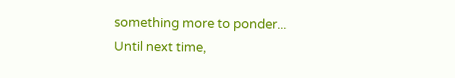something more to ponder...
Until next time,